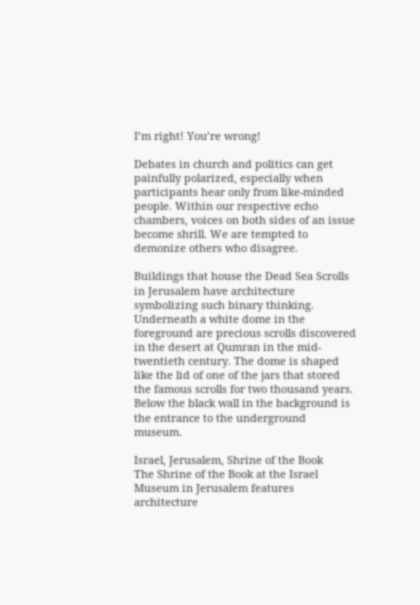I’m right! You’re wrong!

Debates in church and politics can get painfully polarized, especially when participants hear only from like-minded people. Within our respective echo chambers, voices on both sides of an issue become shrill. We are tempted to demonize others who disagree.

Buildings that house the Dead Sea Scrolls in Jerusalem have architecture symbolizing such binary thinking. Underneath a white dome in the foreground are precious scrolls discovered in the desert at Qumran in the mid-twentieth century. The dome is shaped like the lid of one of the jars that stored the famous scrolls for two thousand years. Below the black wall in the background is the entrance to the underground museum.

Israel, Jerusalem, Shrine of the Book
The Shrine of the Book at the Israel Museum in Jerusalem features architecture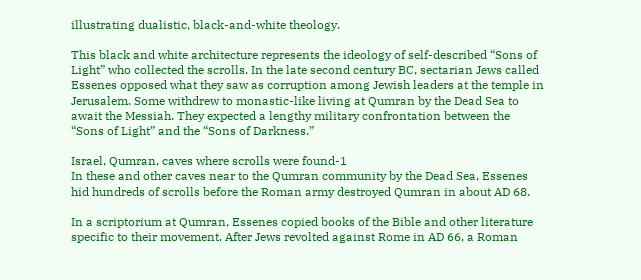illustrating dualistic, black-and-white theology.

This black and white architecture represents the ideology of self-described “Sons of Light” who collected the scrolls. In the late second century BC, sectarian Jews called Essenes opposed what they saw as corruption among Jewish leaders at the temple in Jerusalem. Some withdrew to monastic-like living at Qumran by the Dead Sea to await the Messiah. They expected a lengthy military confrontation between the “Sons of Light” and the “Sons of Darkness.”

Israel, Qumran, caves where scrolls were found-1
In these and other caves near to the Qumran community by the Dead Sea, Essenes hid hundreds of scrolls before the Roman army destroyed Qumran in about AD 68.

In a scriptorium at Qumran, Essenes copied books of the Bible and other literature specific to their movement. After Jews revolted against Rome in AD 66, a Roman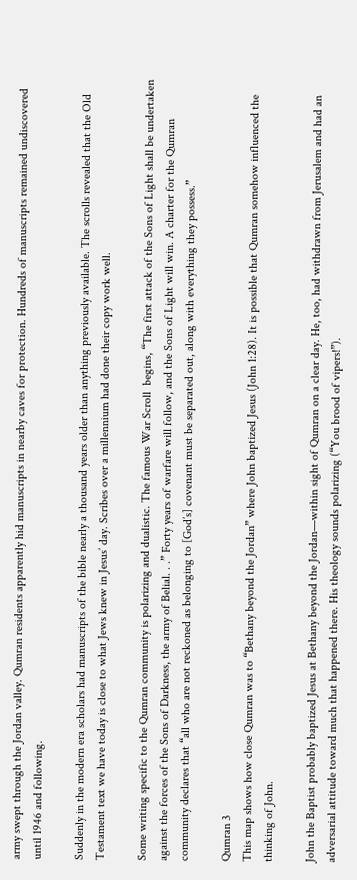army swept through the Jordan valley. Qumran residents apparently hid manuscripts in nearby caves for protection. Hundreds of manuscripts remained undiscovered  until 1946 and following.

Suddenly in the modern era scholars had manuscripts of the bible nearly a thousand years older than anything previously available. The scrolls revealed that the Old Testament text we have today is close to what Jews knew in Jesus’ day. Scribes over a millennium had done their copy work well.

Some writing specific to the Qumran community is polarizing and dualistic. The famous War Scroll  begins, “The first attack of the Sons of Light shall be undertaken against the forces of the Sons of Darkness, the army of Belial. . .” Forty years of warfare will follow, and the Sons of Light will win. A charter for the Qumran community declares that “all who are not reckoned as belonging to [God’s] covenant must be separated out, along with everything they possess.”

Qumran 3
This map shows how close Qumran was to “Bethany beyond the Jordan” where John baptized Jesus (John 1:28). It is possible that Qumran somehow influenced the thinking of John.

John the Baptist probably baptized Jesus at Bethany beyond the Jordan—within sight of Qumran on a clear day. He, too, had withdrawn from Jerusalem and had an adversarial attitude toward much that happened there. His theology sounds polarizing (“You brood of vipers!”).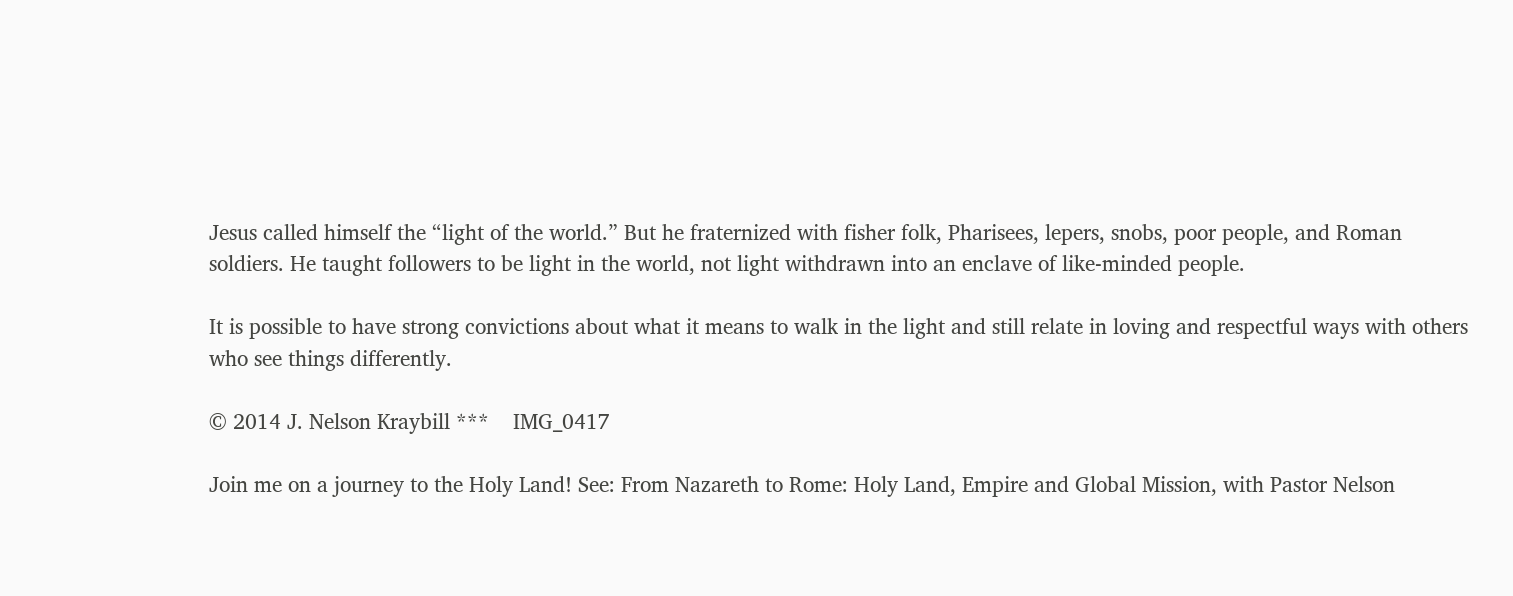Jesus called himself the “light of the world.” But he fraternized with fisher folk, Pharisees, lepers, snobs, poor people, and Roman soldiers. He taught followers to be light in the world, not light withdrawn into an enclave of like-minded people.

It is possible to have strong convictions about what it means to walk in the light and still relate in loving and respectful ways with others who see things differently.

© 2014 J. Nelson Kraybill ***    IMG_0417

Join me on a journey to the Holy Land! See: From Nazareth to Rome: Holy Land, Empire and Global Mission, with Pastor Nelson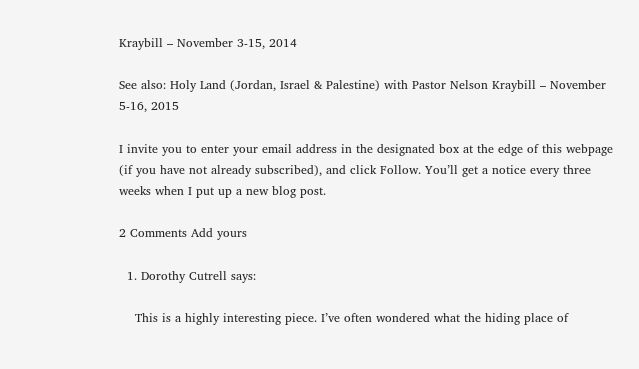Kraybill – November 3-15, 2014

See also: Holy Land (Jordan, Israel & Palestine) with Pastor Nelson Kraybill – November 5-16, 2015

I invite you to enter your email address in the designated box at the edge of this webpage (if you have not already subscribed), and click Follow. You’ll get a notice every three weeks when I put up a new blog post.

2 Comments Add yours

  1. Dorothy Cutrell says:

    This is a highly interesting piece. I’ve often wondered what the hiding place of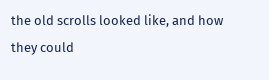the old scrolls looked like, and how they could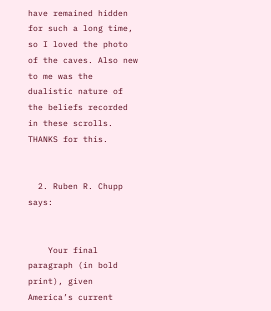have remained hidden for such a long time, so I loved the photo of the caves. Also new to me was the dualistic nature of the beliefs recorded in these scrolls. THANKS for this.


  2. Ruben R. Chupp says:


    Your final paragraph (in bold print), given America’s current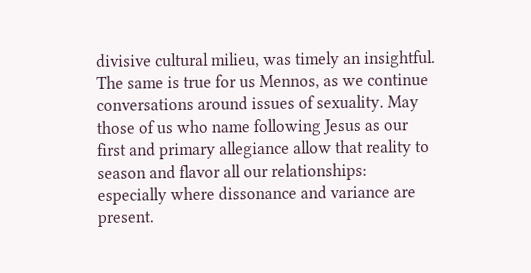divisive cultural milieu, was timely an insightful. The same is true for us Mennos, as we continue conversations around issues of sexuality. May those of us who name following Jesus as our first and primary allegiance allow that reality to season and flavor all our relationships: especially where dissonance and variance are present.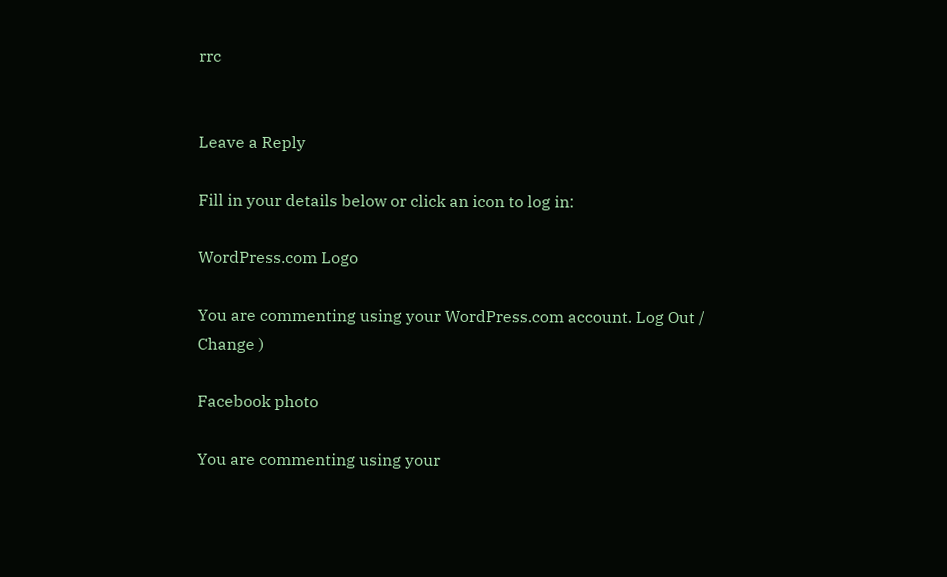rrc


Leave a Reply

Fill in your details below or click an icon to log in:

WordPress.com Logo

You are commenting using your WordPress.com account. Log Out /  Change )

Facebook photo

You are commenting using your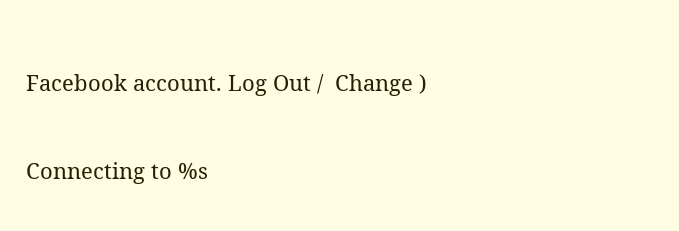Facebook account. Log Out /  Change )

Connecting to %s